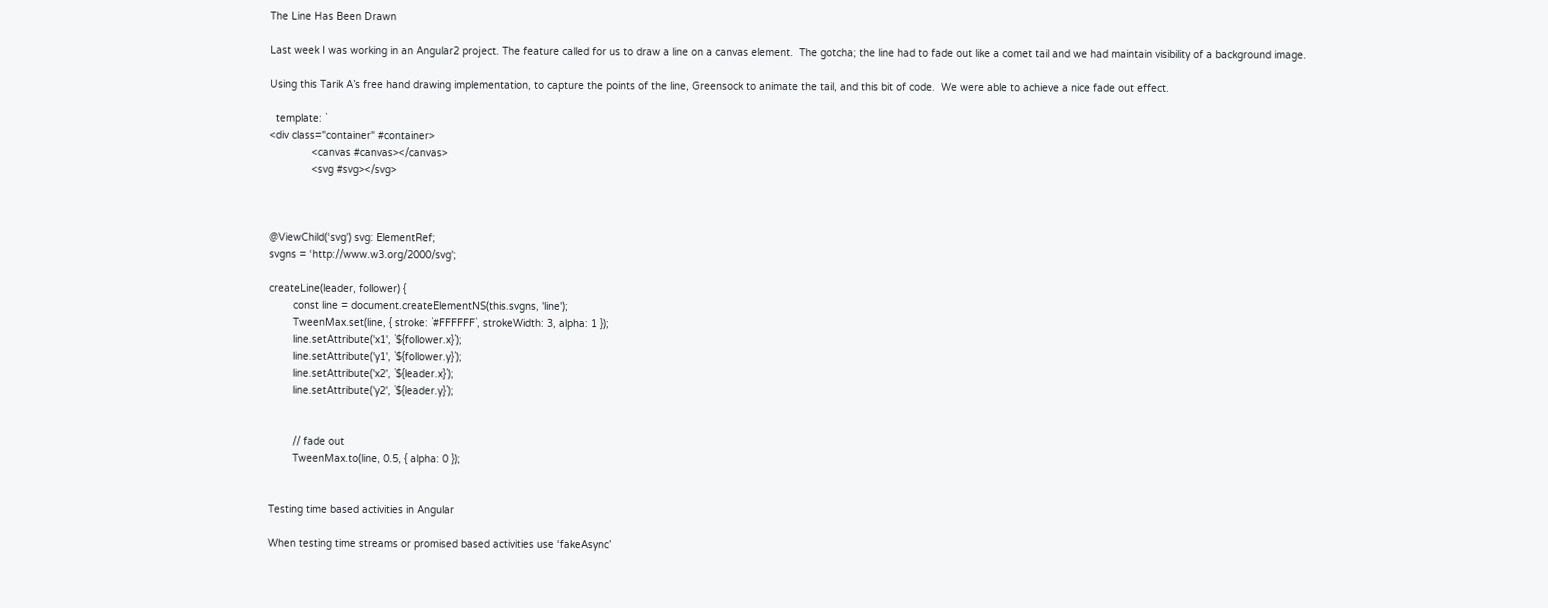The Line Has Been Drawn

Last week I was working in an Angular2 project. The feature called for us to draw a line on a canvas element.  The gotcha; the line had to fade out like a comet tail and we had maintain visibility of a background image.

Using this Tarik A’s free hand drawing implementation, to capture the points of the line, Greensock to animate the tail, and this bit of code.  We were able to achieve a nice fade out effect.

  template: `
<div class="container" #container>
              <canvas #canvas></canvas>
              <svg #svg></svg>



@ViewChild(‘svg') svg: ElementRef;
svgns = ‘http://www.w3.org/2000/svg';

createLine(leader, follower) {
        const line = document.createElementNS(this.svgns, 'line');
        TweenMax.set(line, { stroke: `#FFFFFF`, strokeWidth: 3, alpha: 1 });
        line.setAttribute('x1', `${follower.x}`);
        line.setAttribute('y1', `${follower.y}`);
        line.setAttribute('x2', `${leader.x}`);
        line.setAttribute('y2', `${leader.y}`);


        // fade out
        TweenMax.to(line, 0.5, { alpha: 0 });


Testing time based activities in Angular

When testing time streams or promised based activities use ‘fakeAsync’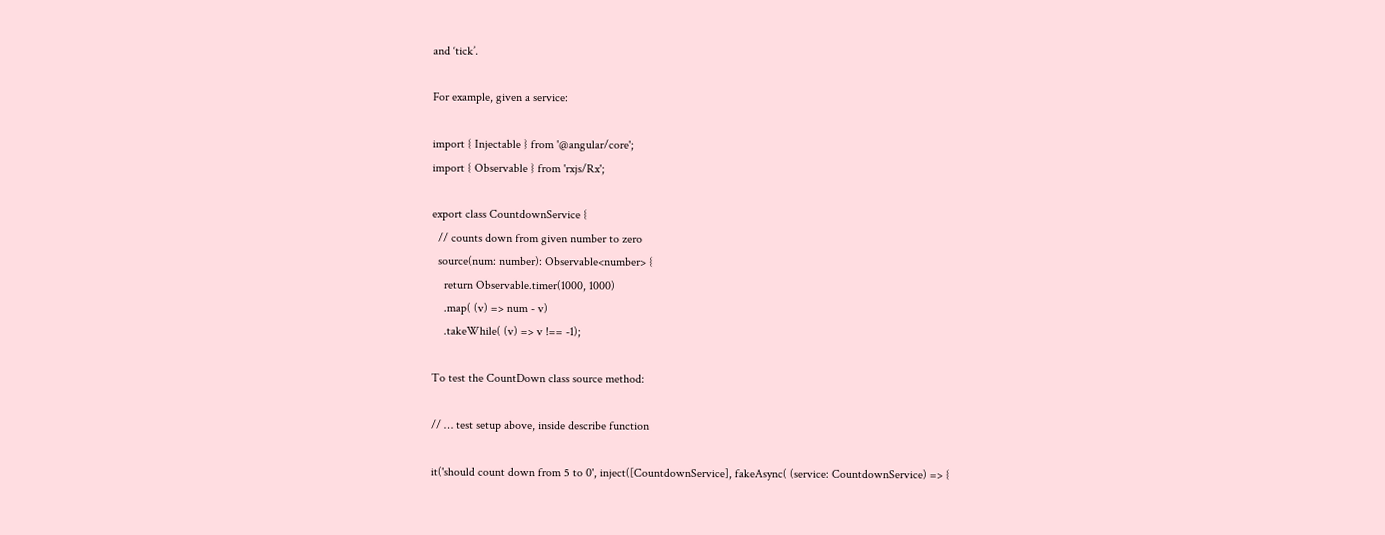and ‘tick’.

For example, given a service:

import { Injectable } from '@angular/core';
import { Observable } from 'rxjs/Rx';

export class CountdownService {
  // counts down from given number to zero
  source(num: number): Observable<number> {
    return Observable.timer(1000, 1000)
    .map( (v) => num - v)
    .takeWhile( (v) => v !== -1);

To test the CountDown class source method:

// … test setup above, inside describe function

it('should count down from 5 to 0', inject([CountdownService], fakeAsync( (service: CountdownService) => {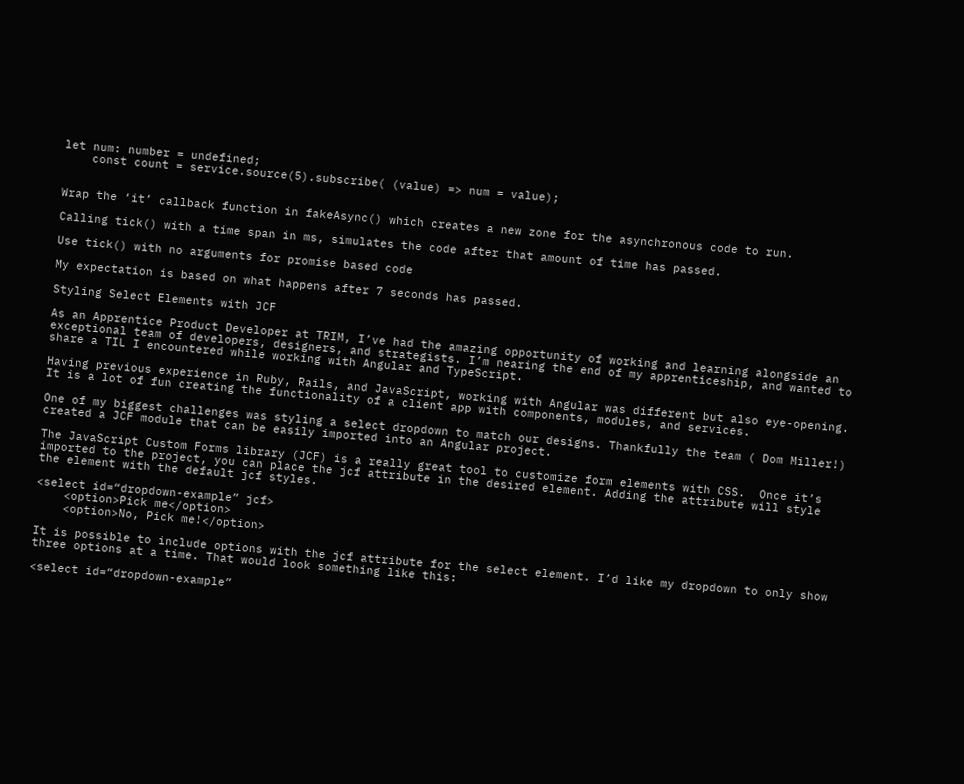let num: number = undefined;
    const count = service.source(5).subscribe( (value) => num = value);


Wrap the ‘it’ callback function in fakeAsync() which creates a new zone for the asynchronous code to run.

Calling tick() with a time span in ms, simulates the code after that amount of time has passed.

Use tick() with no arguments for promise based code

My expectation is based on what happens after 7 seconds has passed.

Styling Select Elements with JCF

As an Apprentice Product Developer at TRIM, I’ve had the amazing opportunity of working and learning alongside an exceptional team of developers, designers, and strategists. I’m nearing the end of my apprenticeship, and wanted to share a TIL I encountered while working with Angular and TypeScript.

Having previous experience in Ruby, Rails, and JavaScript, working with Angular was different but also eye-opening. It is a lot of fun creating the functionality of a client app with components, modules, and services.

One of my biggest challenges was styling a select dropdown to match our designs. Thankfully the team ( Dom Miller!) created a JCF module that can be easily imported into an Angular project.

The JavaScript Custom Forms library (JCF) is a really great tool to customize form elements with CSS.  Once it’s imported to the project, you can place the jcf attribute in the desired element. Adding the attribute will style the element with the default jcf styles.

<select id=“dropdown-example” jcf>
    <option>Pick me</option>
    <option>No, Pick me!</option>

It is possible to include options with the jcf attribute for the select element. I’d like my dropdown to only show three options at a time. That would look something like this:

<select id=“dropdown-example”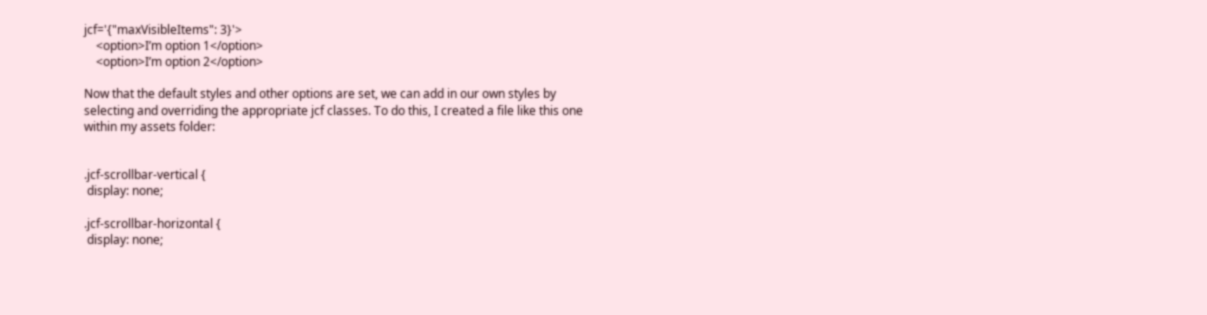jcf='{"maxVisibleItems": 3}'>
    <option>I’m option 1</option>
    <option>I’m option 2</option>

Now that the default styles and other options are set, we can add in our own styles by selecting and overriding the appropriate jcf classes. To do this, I created a file like this one within my assets folder:


.jcf-scrollbar-vertical {
 display: none;

.jcf-scrollbar-horizontal {
 display: none;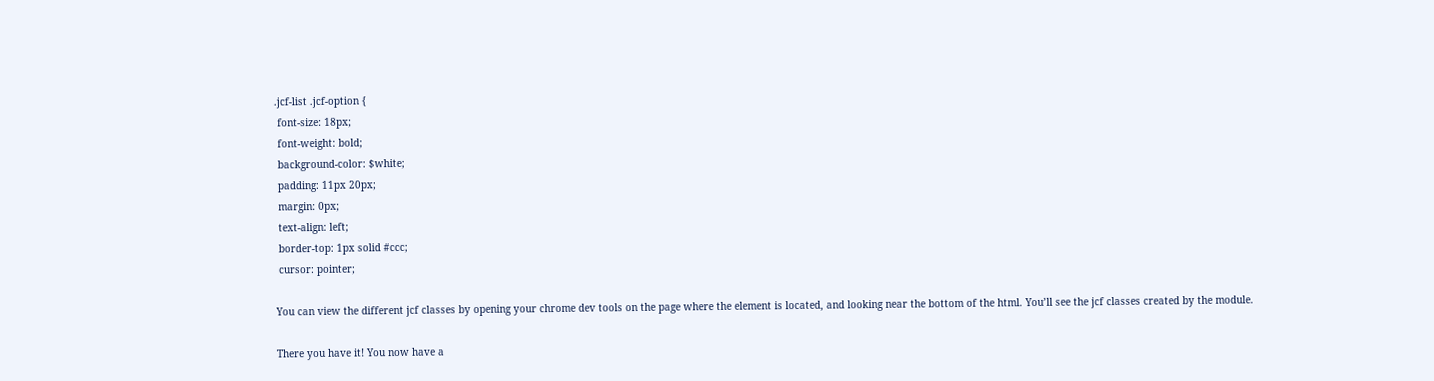.jcf-list .jcf-option {
 font-size: 18px;
 font-weight: bold;
 background-color: $white;
 padding: 11px 20px;
 margin: 0px;
 text-align: left;
 border-top: 1px solid #ccc;
 cursor: pointer;

You can view the different jcf classes by opening your chrome dev tools on the page where the element is located, and looking near the bottom of the html. You’ll see the jcf classes created by the module.

There you have it! You now have a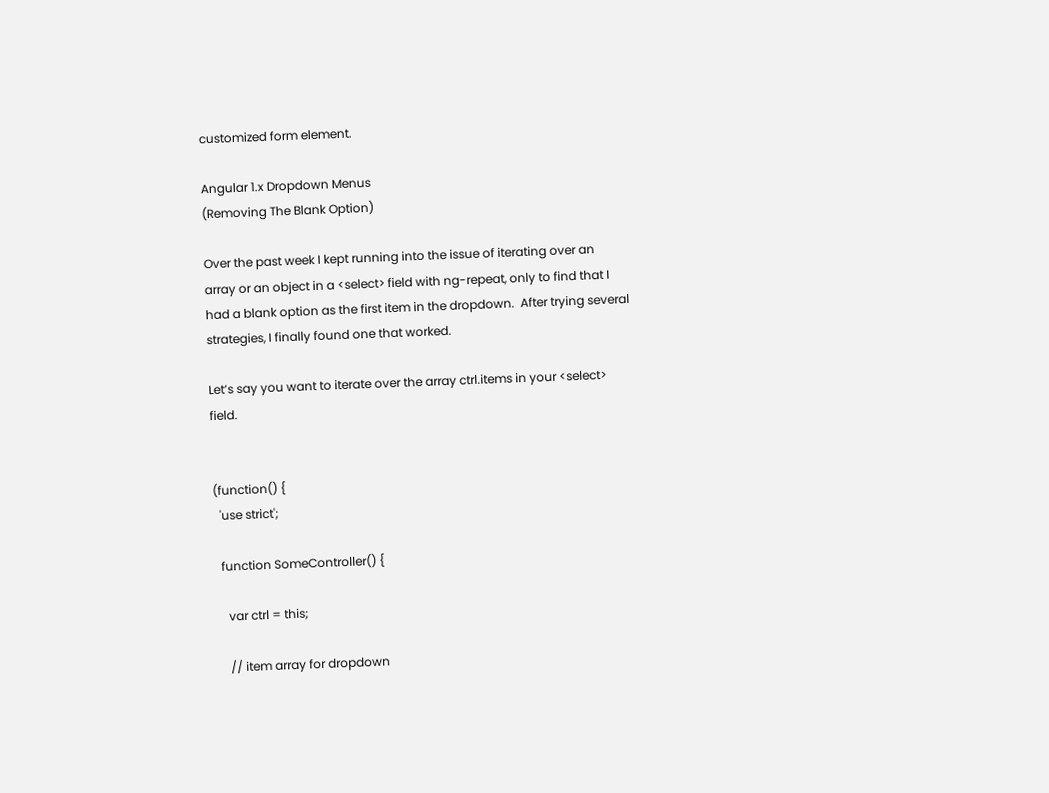customized form element.

Angular 1.x Dropdown Menus
(Removing The Blank Option)

Over the past week I kept running into the issue of iterating over an array or an object in a <select> field with ng-repeat, only to find that I had a blank option as the first item in the dropdown.  After trying several strategies, I finally found one that worked.

Let’s say you want to iterate over the array ctrl.items in your <select> field.


(function() {
  'use strict';

  function SomeController() {

    var ctrl = this;

    // item array for dropdown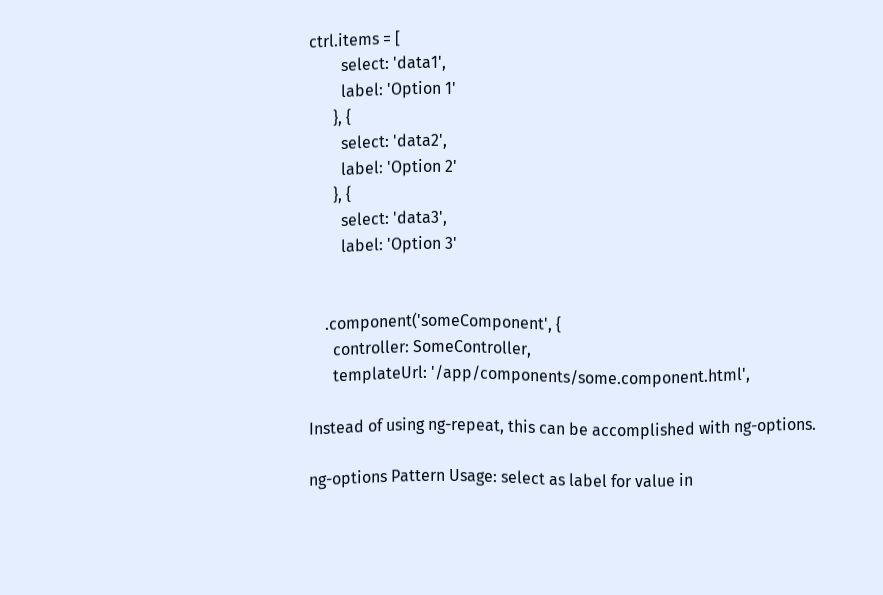ctrl.items = [
        select: 'data1',
        label: 'Option 1'
      }, {
        select: 'data2',
        label: 'Option 2'
      }, {
        select: 'data3',
        label: 'Option 3'


    .component('someComponent', {
      controller: SomeController,
      templateUrl: '/app/components/some.component.html',

Instead of using ng-repeat, this can be accomplished with ng-options.

ng-options Pattern Usage: select as label for value in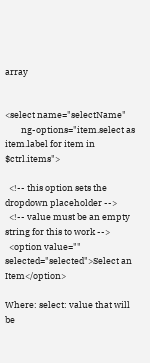array


<select name="selectName"
        ng-options="item.select as item.label for item in $ctrl.items">

  <!-- this option sets the dropdown placeholder -->
  <!-- value must be an empty string for this to work -->
  <option value="" selected="selected">Select an Item</option>

Where: select: value that will be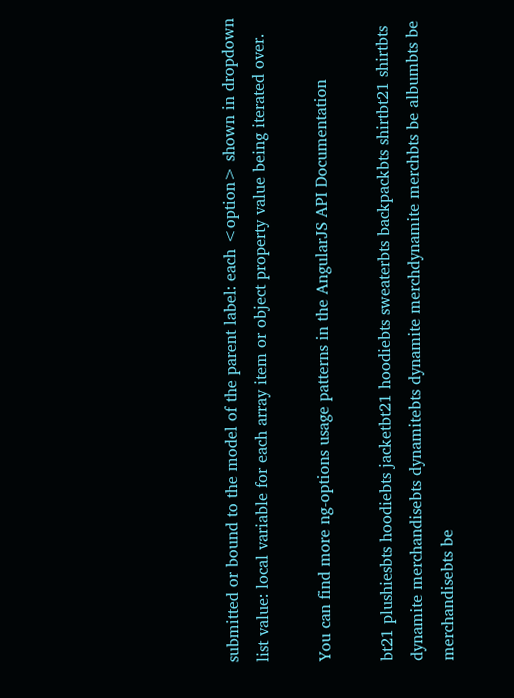submitted or bound to the model of the parent label: each <option> shown in dropdown list value: local variable for each array item or object property value being iterated over.

You can find more ng-options usage patterns in the AngularJS API Documentation

bt21 plushiesbts hoodiebts jacketbt21 hoodiebts sweaterbts backpackbts shirtbt21 shirtbts dynamite merchandisebts dynamitebts dynamite merchdynamite merchbts be albumbts be merchandisebts be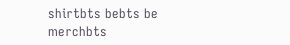shirtbts bebts be merchbts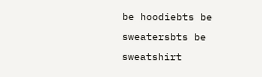be hoodiebts be sweatersbts be sweatshirt